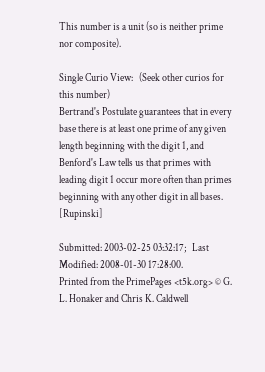This number is a unit (so is neither prime nor composite).

Single Curio View:   (Seek other curios for this number)
Bertrand's Postulate guarantees that in every base there is at least one prime of any given length beginning with the digit 1, and Benford's Law tells us that primes with leading digit 1 occur more often than primes beginning with any other digit in all bases. [Rupinski]

Submitted: 2003-02-25 03:32:17;   Last Modified: 2008-01-30 17:28:00.
Printed from the PrimePages <t5k.org> © G. L. Honaker and Chris K. Caldwell